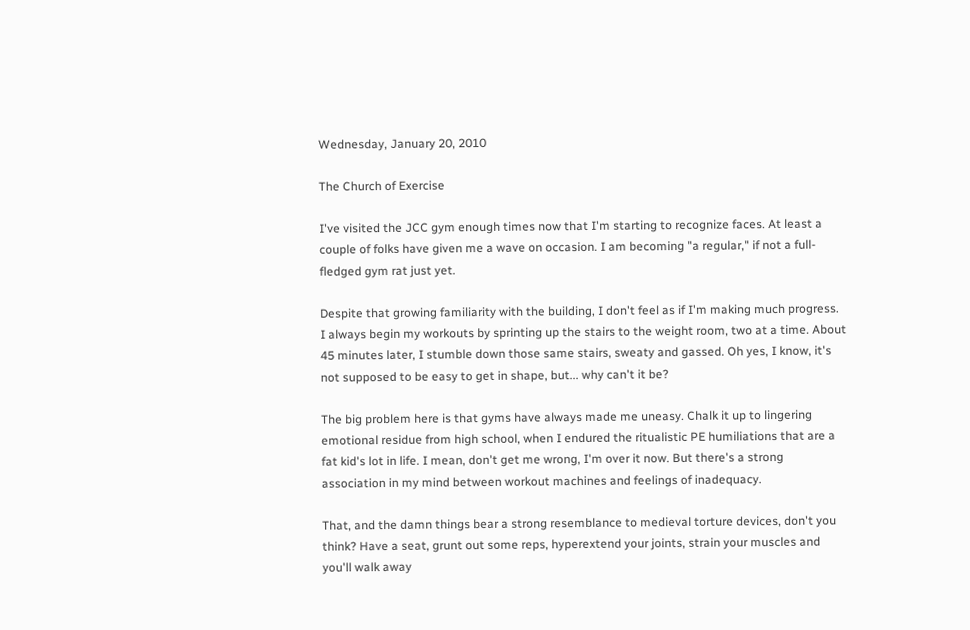Wednesday, January 20, 2010

The Church of Exercise

I've visited the JCC gym enough times now that I'm starting to recognize faces. At least a couple of folks have given me a wave on occasion. I am becoming "a regular," if not a full-fledged gym rat just yet.

Despite that growing familiarity with the building, I don't feel as if I'm making much progress. I always begin my workouts by sprinting up the stairs to the weight room, two at a time. About 45 minutes later, I stumble down those same stairs, sweaty and gassed. Oh yes, I know, it's not supposed to be easy to get in shape, but... why can't it be?

The big problem here is that gyms have always made me uneasy. Chalk it up to lingering emotional residue from high school, when I endured the ritualistic PE humiliations that are a fat kid's lot in life. I mean, don't get me wrong, I'm over it now. But there's a strong association in my mind between workout machines and feelings of inadequacy.

That, and the damn things bear a strong resemblance to medieval torture devices, don't you think? Have a seat, grunt out some reps, hyperextend your joints, strain your muscles and you'll walk away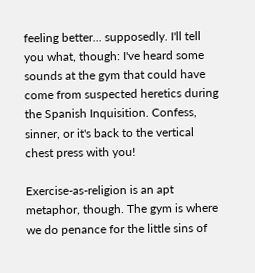feeling better... supposedly. I'll tell you what, though: I've heard some sounds at the gym that could have come from suspected heretics during the Spanish Inquisition. Confess, sinner, or it's back to the vertical chest press with you!

Exercise-as-religion is an apt metaphor, though. The gym is where we do penance for the little sins of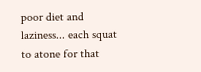poor diet and laziness... each squat to atone for that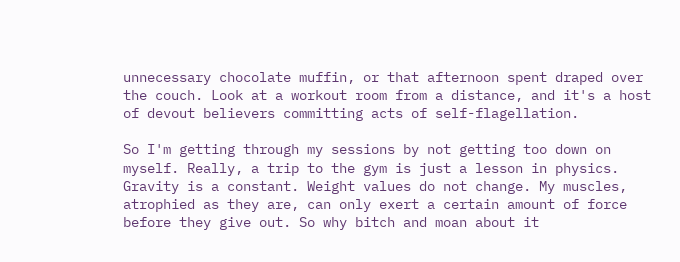unnecessary chocolate muffin, or that afternoon spent draped over the couch. Look at a workout room from a distance, and it's a host of devout believers committing acts of self-flagellation.

So I'm getting through my sessions by not getting too down on myself. Really, a trip to the gym is just a lesson in physics. Gravity is a constant. Weight values do not change. My muscles, atrophied as they are, can only exert a certain amount of force before they give out. So why bitch and moan about it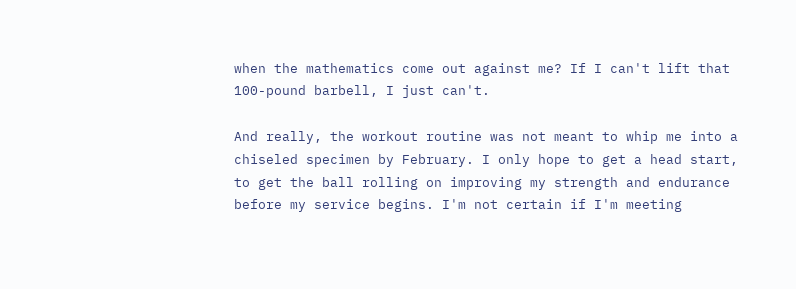when the mathematics come out against me? If I can't lift that 100-pound barbell, I just can't.

And really, the workout routine was not meant to whip me into a chiseled specimen by February. I only hope to get a head start, to get the ball rolling on improving my strength and endurance before my service begins. I'm not certain if I'm meeting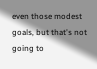even those modest goals, but that's not going to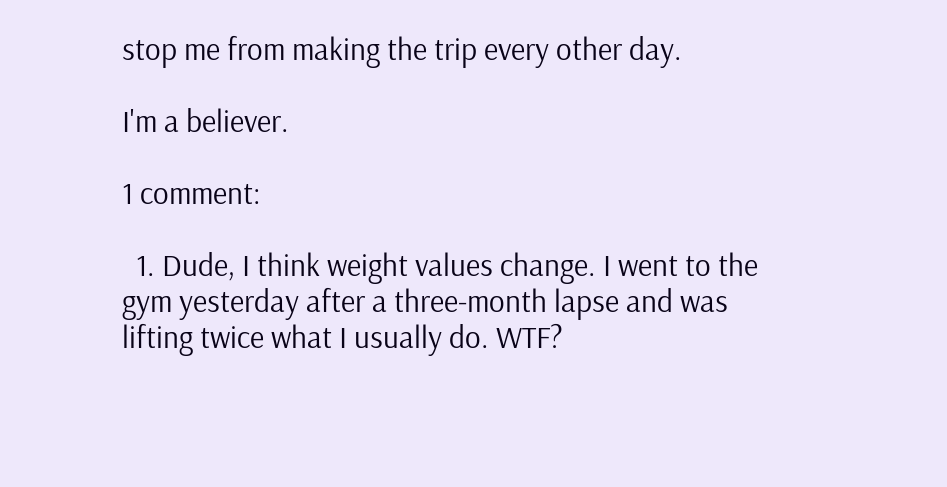stop me from making the trip every other day.

I'm a believer.

1 comment:

  1. Dude, I think weight values change. I went to the gym yesterday after a three-month lapse and was lifting twice what I usually do. WTF?